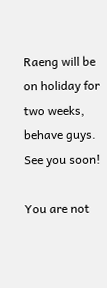Raeng will be on holiday for two weeks, behave guys. See you soon!

You are not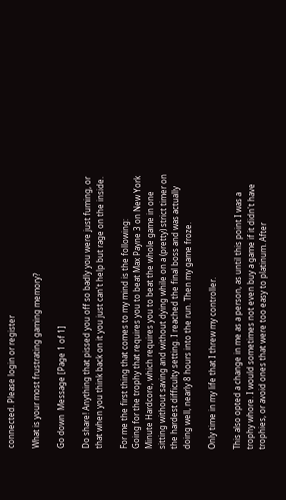connected. Please login or register

What is your most frustrating gaming memory?

Go down  Message [Page 1 of 1]

Do share! Anything that pissed you off so badly you were just fuming, or that when you think back on it you just can't help but rage on the inside.

For me the first thing that comes to my mind is the following:
Going for the trophy that requires you to beat Max Payne 3 on New York Minute Hardcore, which requires you to beat the whole game in one sitting without saving and without dying while on a (pretty) strict timer on the hardest difficulty setting. I reached the final boss and was actually doing well, nearly 8 hours into the run. Then my game froze.

Only time in my life that I threw my controller.

This also opted a change in me as a person, as until this point I was a trophy whore. I would sometimes not even buy a game if it didn't have trophies, or avoid ones that were too easy to platinum. After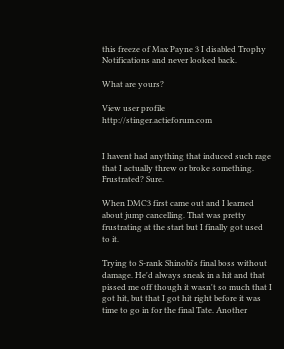this freeze of Max Payne 3 I disabled Trophy Notifications and never looked back.

What are yours?

View user profile http://stinger.actieforum.com


I havent had anything that induced such rage that I actually threw or broke something. Frustrated? Sure.

When DMC3 first came out and I learned about jump cancelling. That was pretty frustrating at the start but I finally got used to it.

Trying to S-rank Shinobi's final boss without damage. He'd always sneak in a hit and that pissed me off though it wasn't so much that I got hit, but that I got hit right before it was time to go in for the final Tate. Another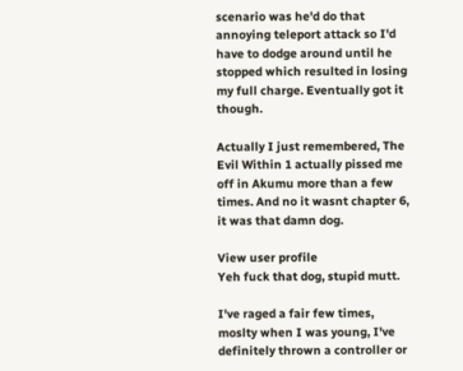scenario was he'd do that annoying teleport attack so I'd have to dodge around until he stopped which resulted in losing my full charge. Eventually got it though.

Actually I just remembered, The Evil Within 1 actually pissed me off in Akumu more than a few times. And no it wasnt chapter 6, it was that damn dog.

View user profile
Yeh fuck that dog, stupid mutt.

I've raged a fair few times, moslty when I was young, I've definitely thrown a controller or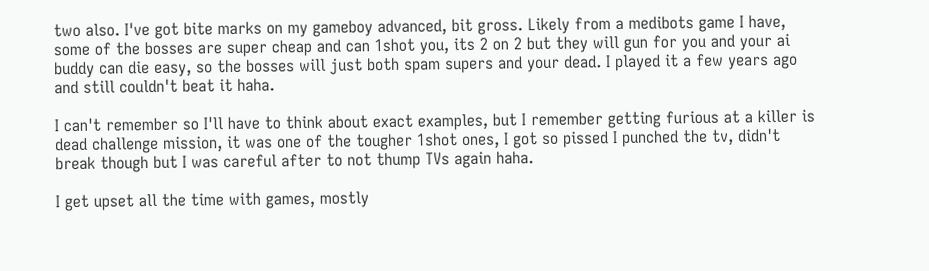two also. I've got bite marks on my gameboy advanced, bit gross. Likely from a medibots game I have, some of the bosses are super cheap and can 1shot you, its 2 on 2 but they will gun for you and your ai buddy can die easy, so the bosses will just both spam supers and your dead. I played it a few years ago and still couldn't beat it haha.

I can't remember so I'll have to think about exact examples, but I remember getting furious at a killer is dead challenge mission, it was one of the tougher 1shot ones, I got so pissed I punched the tv, didn't break though but I was careful after to not thump TVs again haha.

I get upset all the time with games, mostly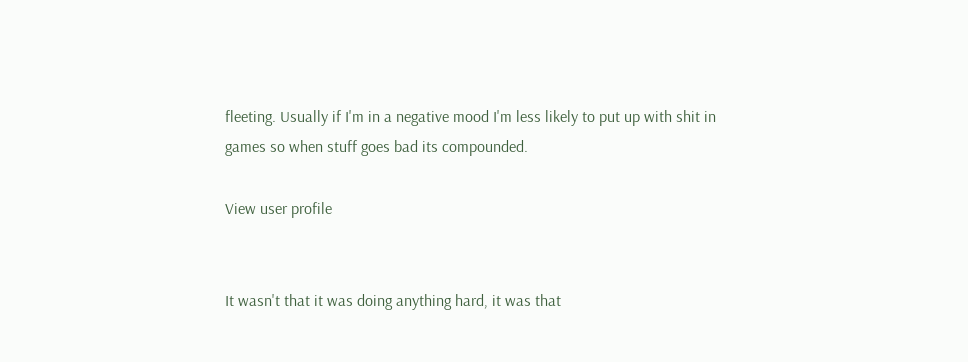fleeting. Usually if I'm in a negative mood I'm less likely to put up with shit in games so when stuff goes bad its compounded.

View user profile


It wasn't that it was doing anything hard, it was that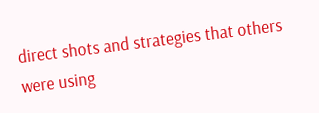direct shots and strategies that others were using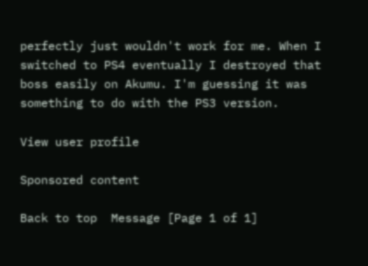perfectly just wouldn't work for me. When I switched to PS4 eventually I destroyed that boss easily on Akumu. I'm guessing it was something to do with the PS3 version.

View user profile

Sponsored content

Back to top  Message [Page 1 of 1]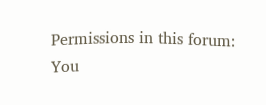Permissions in this forum:
You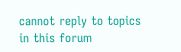cannot reply to topics in this forum